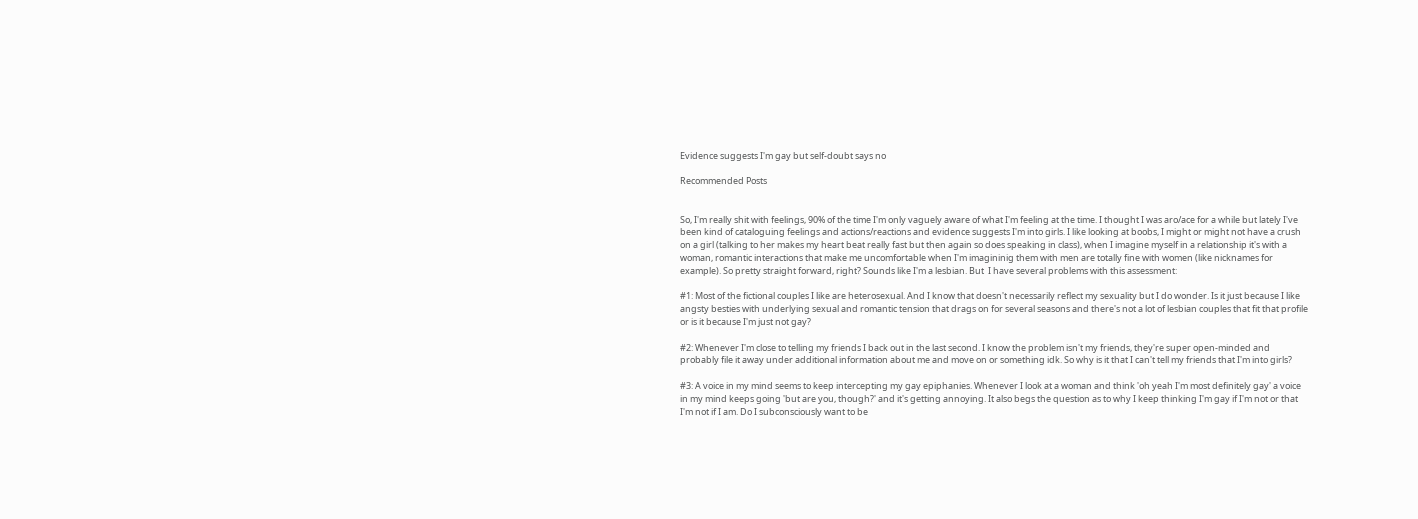Evidence suggests I'm gay but self-doubt says no

Recommended Posts


So, I'm really shit with feelings, 90% of the time I'm only vaguely aware of what I'm feeling at the time. I thought I was aro/ace for a while but lately I've been kind of cataloguing feelings and actions/reactions and evidence suggests I'm into girls. I like looking at boobs, I might or might not have a crush on a girl (talking to her makes my heart beat really fast but then again so does speaking in class), when I imagine myself in a relationship it's with a woman, romantic interactions that make me uncomfortable when I'm imagininig them with men are totally fine with women (like nicknames for example). So pretty straight forward, right? Sounds like I'm a lesbian. But  I have several problems with this assessment:

#1: Most of the fictional couples I like are heterosexual. And I know that doesn't necessarily reflect my sexuality but I do wonder. Is it just because I like angsty besties with underlying sexual and romantic tension that drags on for several seasons and there's not a lot of lesbian couples that fit that profile or is it because I'm just not gay?

#2: Whenever I'm close to telling my friends I back out in the last second. I know the problem isn't my friends, they're super open-minded and probably file it away under additional information about me and move on or something idk. So why is it that I can't tell my friends that I'm into girls?

#3: A voice in my mind seems to keep intercepting my gay epiphanies. Whenever I look at a woman and think 'oh yeah I'm most definitely gay' a voice in my mind keeps going 'but are you, though?' and it's getting annoying. It also begs the question as to why I keep thinking I'm gay if I'm not or that I'm not if I am. Do I subconsciously want to be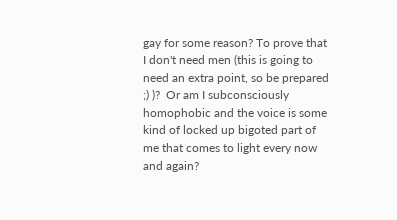gay for some reason? To prove that  I don't need men (this is going to need an extra point, so be prepared ;) )?  Or am I subconsciously homophobic and the voice is some kind of locked up bigoted part of me that comes to light every now and again?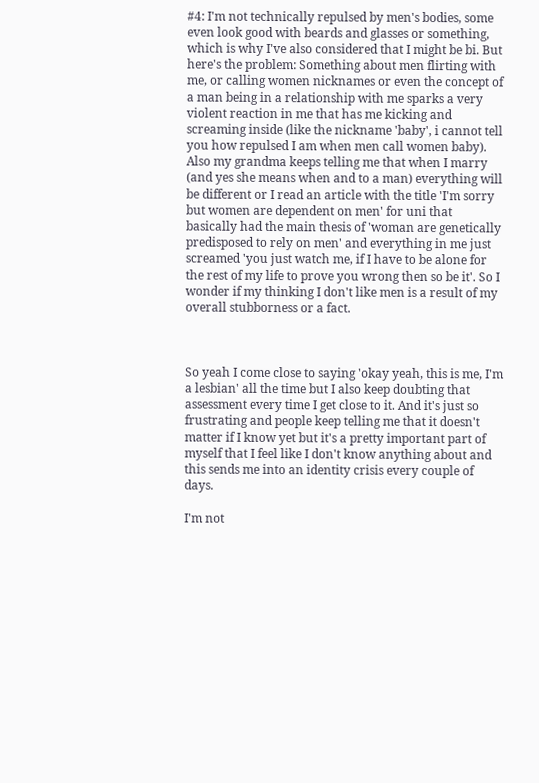#4: I'm not technically repulsed by men's bodies, some even look good with beards and glasses or something, which is why I've also considered that I might be bi. But here's the problem: Something about men flirting with me, or calling women nicknames or even the concept of a man being in a relationship with me sparks a very violent reaction in me that has me kicking and screaming inside (like the nickname 'baby', i cannot tell you how repulsed I am when men call women baby). Also my grandma keeps telling me that when I marry (and yes she means when and to a man) everything will be different or I read an article with the title 'I'm sorry but women are dependent on men' for uni that basically had the main thesis of 'woman are genetically predisposed to rely on men' and everything in me just screamed 'you just watch me, if I have to be alone for the rest of my life to prove you wrong then so be it'. So I wonder if my thinking I don't like men is a result of my overall stubborness or a fact.



So yeah I come close to saying 'okay yeah, this is me, I'm a lesbian' all the time but I also keep doubting that assessment every time I get close to it. And it's just so frustrating and people keep telling me that it doesn't matter if I know yet but it's a pretty important part of myself that I feel like I don't know anything about and this sends me into an identity crisis every couple of days.

I'm not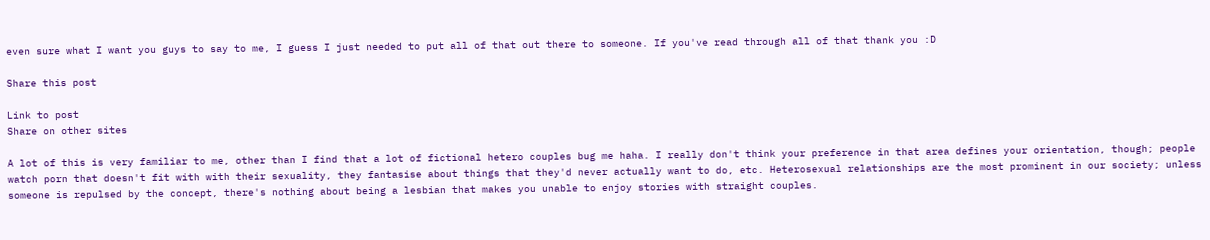even sure what I want you guys to say to me, I guess I just needed to put all of that out there to someone. If you've read through all of that thank you :D

Share this post

Link to post
Share on other sites

A lot of this is very familiar to me, other than I find that a lot of fictional hetero couples bug me haha. I really don't think your preference in that area defines your orientation, though; people watch porn that doesn't fit with with their sexuality, they fantasise about things that they'd never actually want to do, etc. Heterosexual relationships are the most prominent in our society; unless someone is repulsed by the concept, there's nothing about being a lesbian that makes you unable to enjoy stories with straight couples.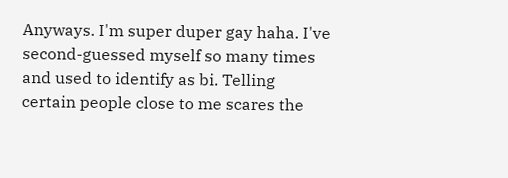Anyways. I'm super duper gay haha. I've second-guessed myself so many times and used to identify as bi. Telling certain people close to me scares the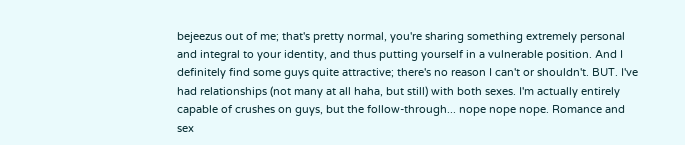bejeezus out of me; that's pretty normal, you're sharing something extremely personal and integral to your identity, and thus putting yourself in a vulnerable position. And I definitely find some guys quite attractive; there's no reason I can't or shouldn't. BUT. I've had relationships (not many at all haha, but still) with both sexes. I'm actually entirely capable of crushes on guys, but the follow-through... nope nope nope. Romance and sex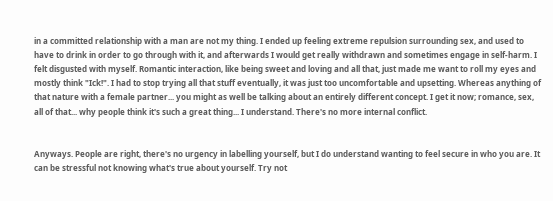in a committed relationship with a man are not my thing. I ended up feeling extreme repulsion surrounding sex, and used to have to drink in order to go through with it, and afterwards I would get really withdrawn and sometimes engage in self-harm. I felt disgusted with myself. Romantic interaction, like being sweet and loving and all that, just made me want to roll my eyes and mostly think "Ick!". I had to stop trying all that stuff eventually, it was just too uncomfortable and upsetting. Whereas anything of that nature with a female partner... you might as well be talking about an entirely different concept. I get it now; romance, sex, all of that... why people think it's such a great thing... I understand. There's no more internal conflict.


Anyways. People are right, there's no urgency in labelling yourself, but I do understand wanting to feel secure in who you are. It can be stressful not knowing what's true about yourself. Try not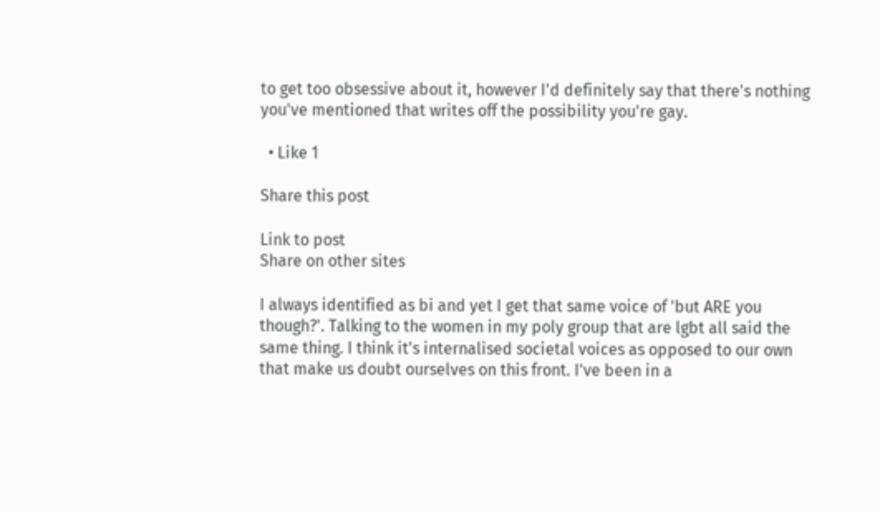to get too obsessive about it, however I'd definitely say that there's nothing you've mentioned that writes off the possibility you're gay.

  • Like 1

Share this post

Link to post
Share on other sites

I always identified as bi and yet I get that same voice of 'but ARE you though?'. Talking to the women in my poly group that are lgbt all said the same thing. I think it's internalised societal voices as opposed to our own that make us doubt ourselves on this front. I've been in a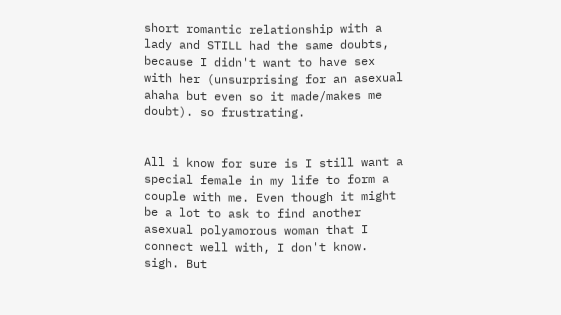short romantic relationship with a lady and STILL had the same doubts, because I didn't want to have sex with her (unsurprising for an asexual ahaha but even so it made/makes me doubt). so frustrating.


All i know for sure is I still want a special female in my life to form a couple with me. Even though it might be a lot to ask to find another asexual polyamorous woman that I connect well with, I don't know. sigh. But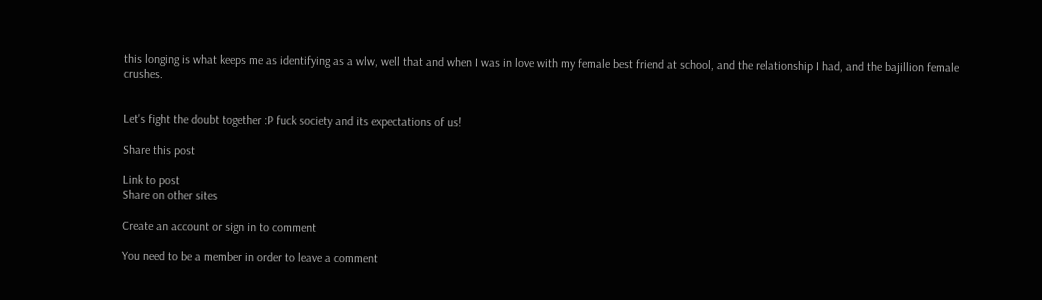this longing is what keeps me as identifying as a wlw, well that and when I was in love with my female best friend at school, and the relationship I had, and the bajillion female crushes.


Let's fight the doubt together :P fuck society and its expectations of us!

Share this post

Link to post
Share on other sites

Create an account or sign in to comment

You need to be a member in order to leave a comment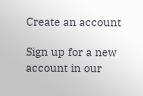Create an account

Sign up for a new account in our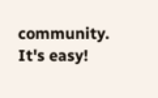community. It's easy!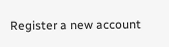Register a new account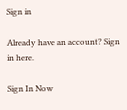Sign in

Already have an account? Sign in here.

Sign In Now